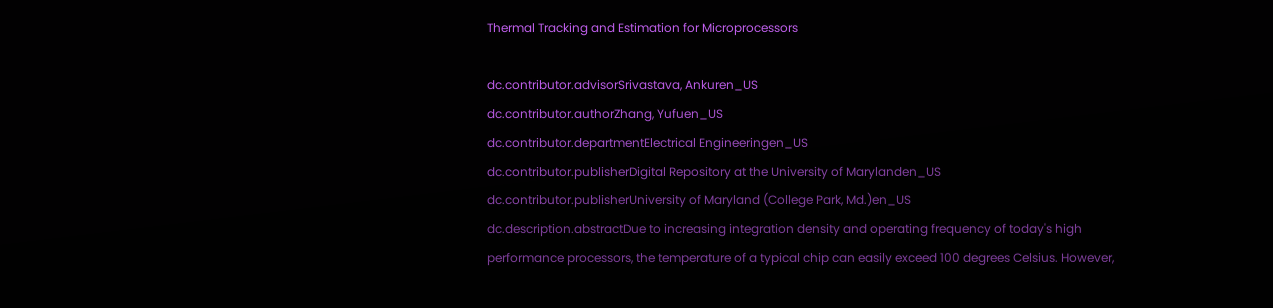Thermal Tracking and Estimation for Microprocessors

dc.contributor.advisorSrivastava, Ankuren_US
dc.contributor.authorZhang, Yufuen_US
dc.contributor.departmentElectrical Engineeringen_US
dc.contributor.publisherDigital Repository at the University of Marylanden_US
dc.contributor.publisherUniversity of Maryland (College Park, Md.)en_US
dc.description.abstractDue to increasing integration density and operating frequency of today's high performance processors, the temperature of a typical chip can easily exceed 100 degrees Celsius. However,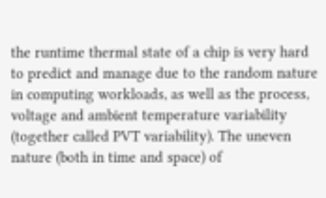the runtime thermal state of a chip is very hard to predict and manage due to the random nature in computing workloads, as well as the process, voltage and ambient temperature variability (together called PVT variability). The uneven nature (both in time and space) of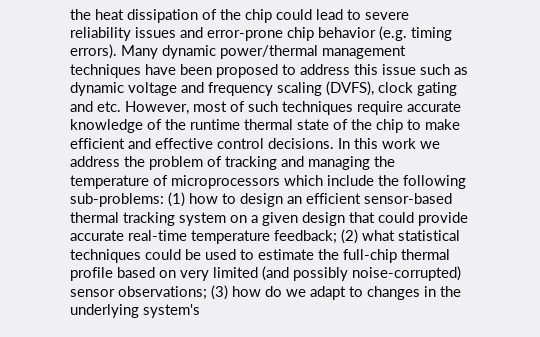the heat dissipation of the chip could lead to severe reliability issues and error-prone chip behavior (e.g. timing errors). Many dynamic power/thermal management techniques have been proposed to address this issue such as dynamic voltage and frequency scaling (DVFS), clock gating and etc. However, most of such techniques require accurate knowledge of the runtime thermal state of the chip to make efficient and effective control decisions. In this work we address the problem of tracking and managing the temperature of microprocessors which include the following sub-problems: (1) how to design an efficient sensor-based thermal tracking system on a given design that could provide accurate real-time temperature feedback; (2) what statistical techniques could be used to estimate the full-chip thermal profile based on very limited (and possibly noise-corrupted) sensor observations; (3) how do we adapt to changes in the underlying system's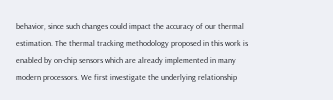behavior, since such changes could impact the accuracy of our thermal estimation. The thermal tracking methodology proposed in this work is enabled by on-chip sensors which are already implemented in many modern processors. We first investigate the underlying relationship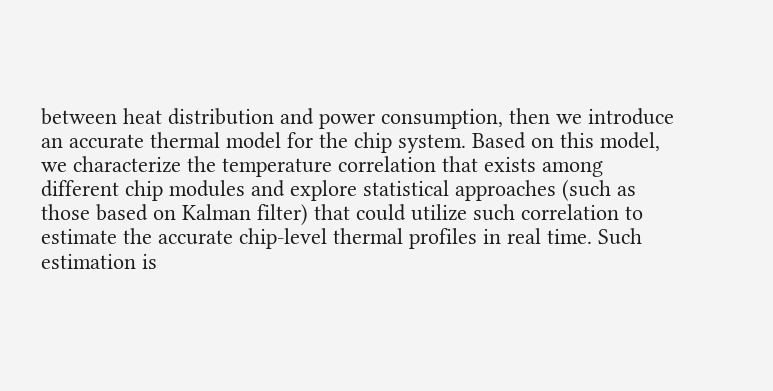between heat distribution and power consumption, then we introduce an accurate thermal model for the chip system. Based on this model, we characterize the temperature correlation that exists among different chip modules and explore statistical approaches (such as those based on Kalman filter) that could utilize such correlation to estimate the accurate chip-level thermal profiles in real time. Such estimation is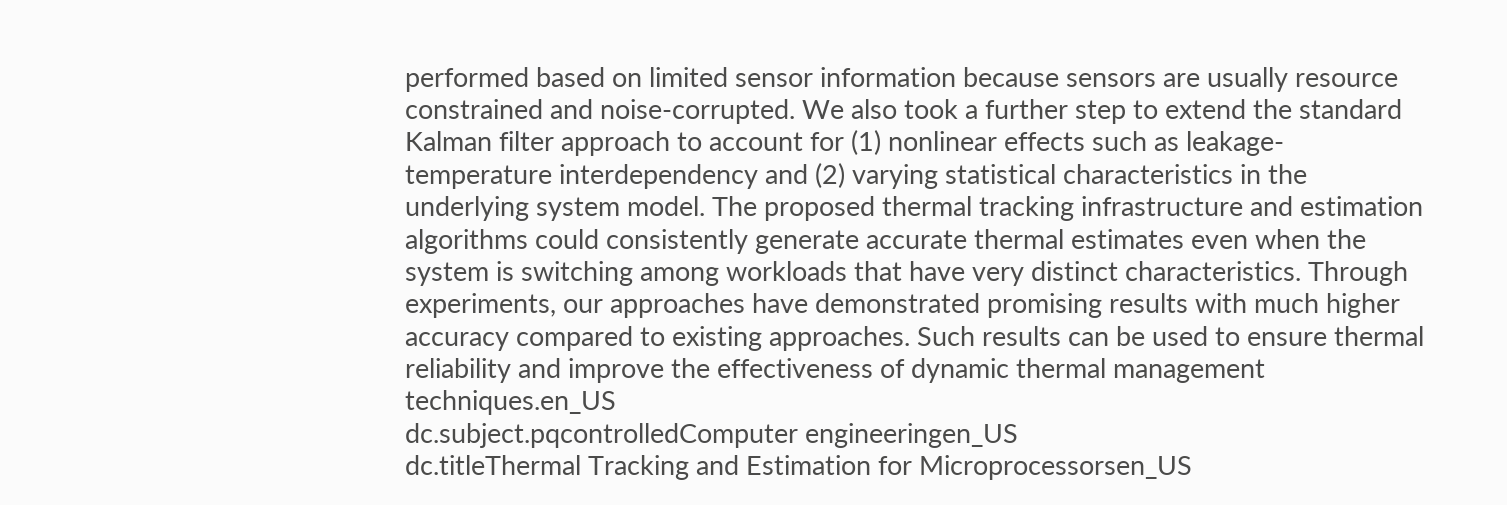performed based on limited sensor information because sensors are usually resource constrained and noise-corrupted. We also took a further step to extend the standard Kalman filter approach to account for (1) nonlinear effects such as leakage-temperature interdependency and (2) varying statistical characteristics in the underlying system model. The proposed thermal tracking infrastructure and estimation algorithms could consistently generate accurate thermal estimates even when the system is switching among workloads that have very distinct characteristics. Through experiments, our approaches have demonstrated promising results with much higher accuracy compared to existing approaches. Such results can be used to ensure thermal reliability and improve the effectiveness of dynamic thermal management techniques.en_US
dc.subject.pqcontrolledComputer engineeringen_US
dc.titleThermal Tracking and Estimation for Microprocessorsen_US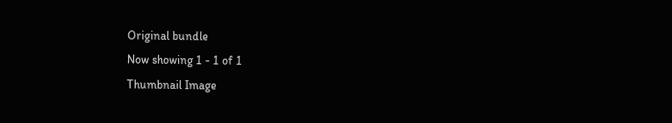Original bundle
Now showing 1 - 1 of 1
Thumbnail Image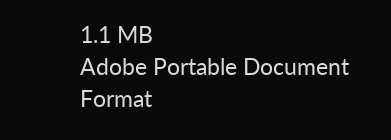1.1 MB
Adobe Portable Document Format